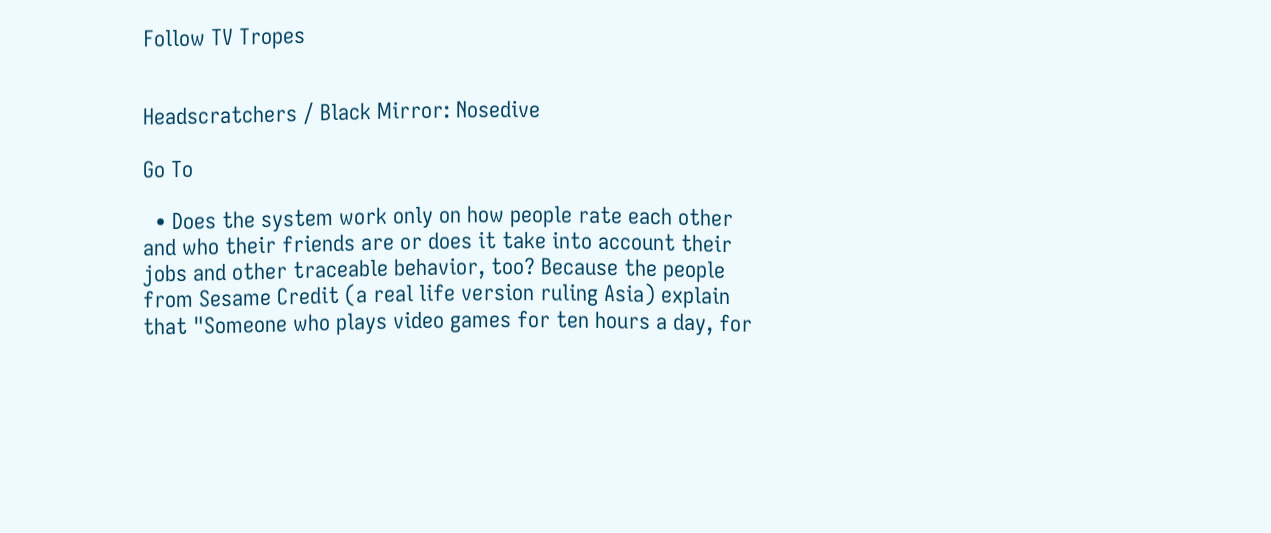Follow TV Tropes


Headscratchers / Black Mirror: Nosedive

Go To

  • Does the system work only on how people rate each other and who their friends are or does it take into account their jobs and other traceable behavior, too? Because the people from Sesame Credit (a real life version ruling Asia) explain that "Someone who plays video games for ten hours a day, for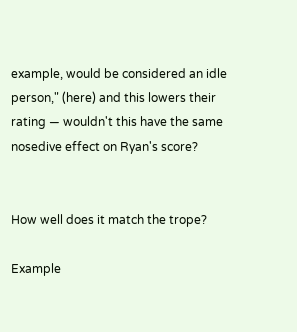example, would be considered an idle person," (here) and this lowers their rating — wouldn't this have the same nosedive effect on Ryan's score?


How well does it match the trope?

Example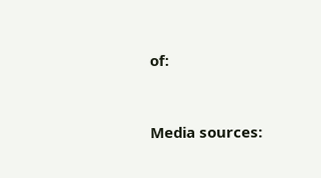of:


Media sources: